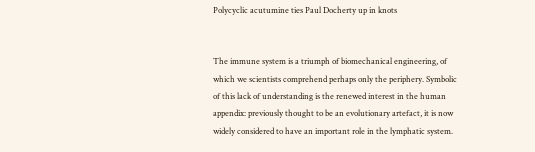Polycyclic acutumine ties Paul Docherty up in knots


The immune system is a triumph of biomechanical engineering, of which we scientists comprehend perhaps only the periphery. Symbolic of this lack of understanding is the renewed interest in the human appendix: previously thought to be an evolutionary artefact, it is now widely considered to have an important role in the lymphatic system.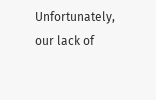Unfortunately, our lack of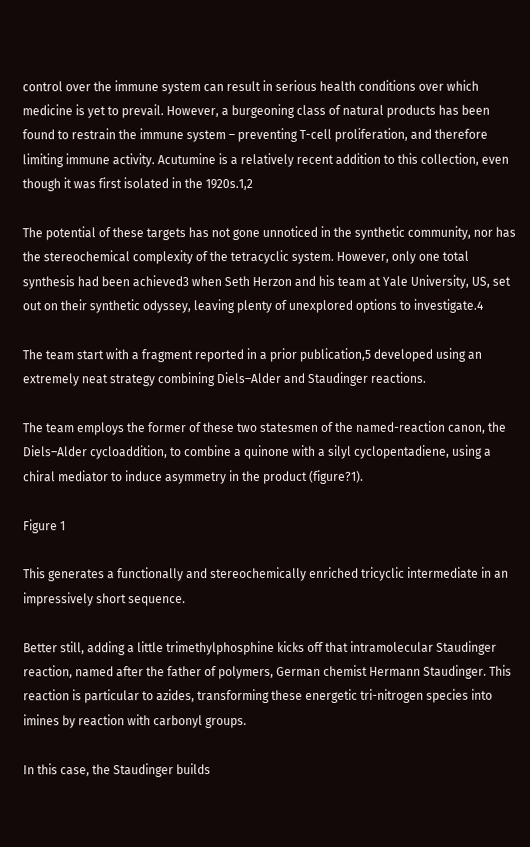control over the immune system can result in serious health conditions over which medicine is yet to prevail. However, a burgeoning class of natural products has been found to restrain the immune system – preventing T-cell proliferation, and therefore limiting immune activity. Acutumine is a relatively recent addition to this collection, even though it was first isolated in the 1920s.1,2

The potential of these targets has not gone unnoticed in the synthetic community, nor has the stereochemical complexity of the tetracyclic system. However, only one total synthesis had been achieved3 when Seth Herzon and his team at Yale University, US, set out on their synthetic odyssey, leaving plenty of unexplored options to investigate.4

The team start with a fragment reported in a prior publication,5 developed using an extremely neat strategy combining Diels–Alder and Staudinger reactions.

The team employs the former of these two statesmen of the named-reaction canon, the Diels–Alder cycloaddition, to combine a quinone with a silyl cyclopentadiene, using a chiral mediator to induce asymmetry in the product (figure?1).

Figure 1

This generates a functionally and stereochemically enriched tricyclic intermediate in an impressively short sequence.

Better still, adding a little trimethylphosphine kicks off that intramolecular Staudinger reaction, named after the father of polymers, German chemist Hermann Staudinger. This reaction is particular to azides, transforming these energetic tri-nitrogen species into imines by reaction with carbonyl groups.

In this case, the Staudinger builds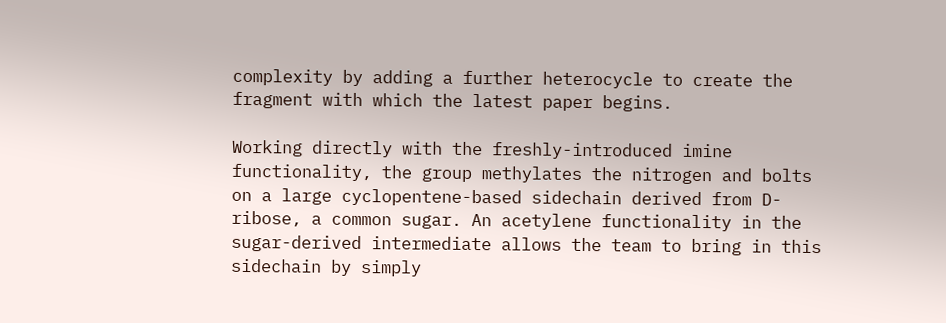complexity by adding a further heterocycle to create the fragment with which the latest paper begins.

Working directly with the freshly-introduced imine functionality, the group methylates the nitrogen and bolts on a large cyclopentene-based sidechain derived from D-ribose, a common sugar. An acetylene functionality in the sugar-derived intermediate allows the team to bring in this sidechain by simply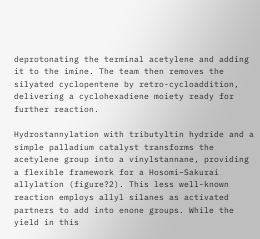deprotonating the terminal acetylene and adding it to the imine. The team then removes the silyated cyclopentene by retro-cycloaddition, delivering a cyclohexadiene moiety ready for further reaction.

Hydrostannylation with tributyltin hydride and a simple palladium catalyst transforms the acetylene group into a vinylstannane, providing a flexible framework for a Hosomi–Sakurai allylation (figure?2). This less well-known reaction employs allyl silanes as activated partners to add into enone groups. While the yield in this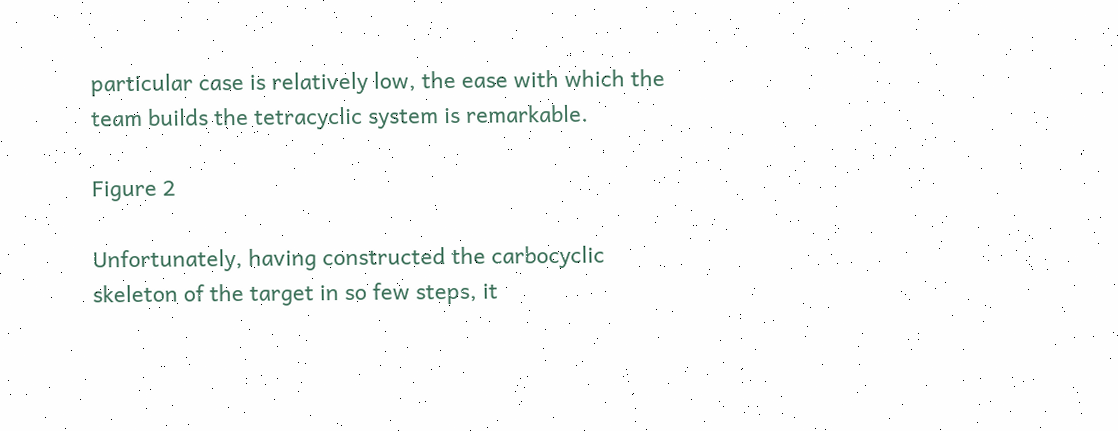particular case is relatively low, the ease with which the team builds the tetracyclic system is remarkable.

Figure 2

Unfortunately, having constructed the carbocyclic skeleton of the target in so few steps, it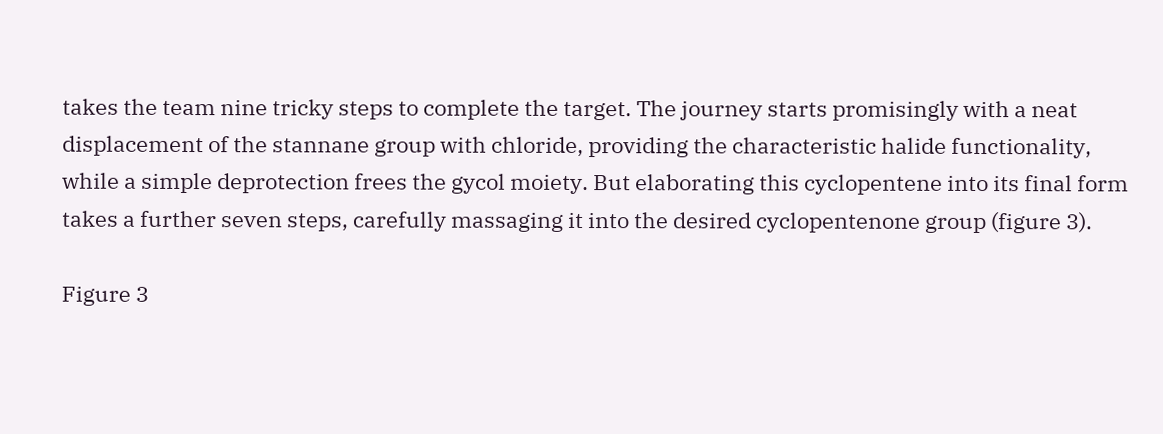takes the team nine tricky steps to complete the target. The journey starts promisingly with a neat displacement of the stannane group with chloride, providing the characteristic halide functionality, while a simple deprotection frees the gycol moiety. But elaborating this cyclopentene into its final form takes a further seven steps, carefully massaging it into the desired cyclopentenone group (figure 3).

Figure 3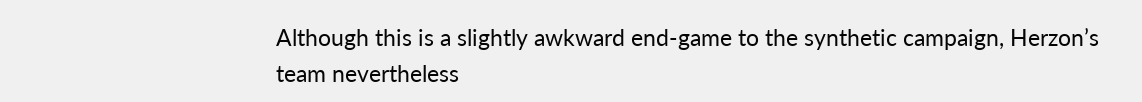Although this is a slightly awkward end-game to the synthetic campaign, Herzon’s team nevertheless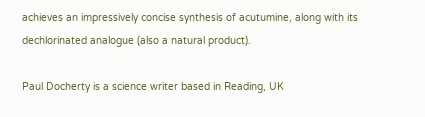achieves an impressively concise synthesis of acutumine, along with its dechlorinated analogue (also a natural product).

Paul Docherty is a science writer based in Reading, UK